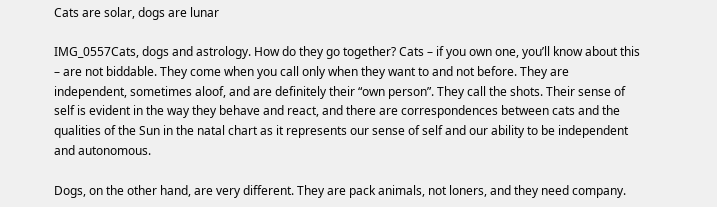Cats are solar, dogs are lunar

IMG_0557Cats, dogs and astrology. How do they go together? Cats – if you own one, you’ll know about this – are not biddable. They come when you call only when they want to and not before. They are independent, sometimes aloof, and are definitely their “own person”. They call the shots. Their sense of self is evident in the way they behave and react, and there are correspondences between cats and the qualities of the Sun in the natal chart as it represents our sense of self and our ability to be independent and autonomous.

Dogs, on the other hand, are very different. They are pack animals, not loners, and they need company.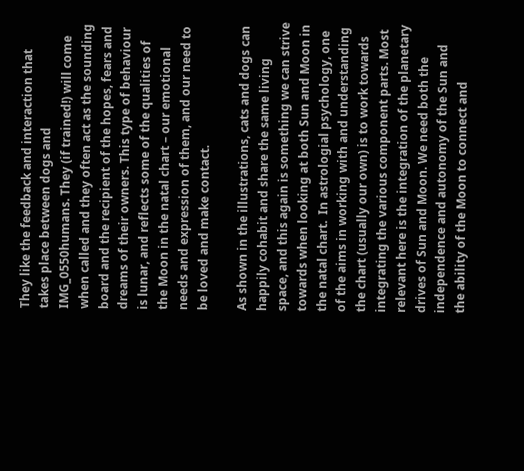They like the feedback and interaction that takes place between dogs and IMG_0550humans. They (if trained!) will come when called and they often act as the sounding board and the recipient of the hopes, fears and dreams of their owners. This type of behaviour is lunar, and reflects some of the qualities of the Moon in the natal chart – our emotional needs and expression of them, and our need to be loved and make contact.

As shown in the illustrations, cats and dogs can happily cohabit and share the same living space, and this again is something we can strive towards when looking at both Sun and Moon in the natal chart.  In astrologial psychology, one of the aims in working with and understanding the chart (usually our own) is to work towards integrating the various component parts. Most relevant here is the integration of the planetary drives of Sun and Moon. We need both the independence and autonomy of the Sun and the ability of the Moon to connect and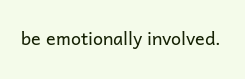be emotionally involved.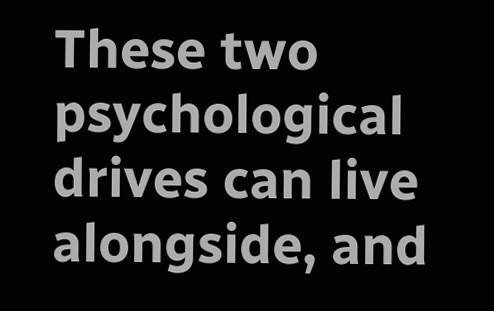These two psychological drives can live alongside, and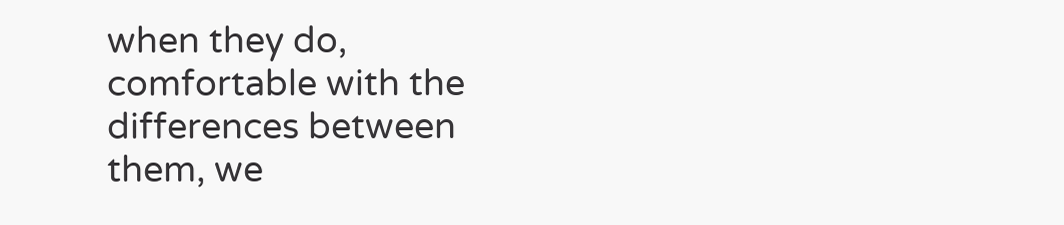when they do, comfortable with the differences between them, we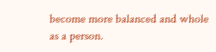become more balanced and whole as a person.